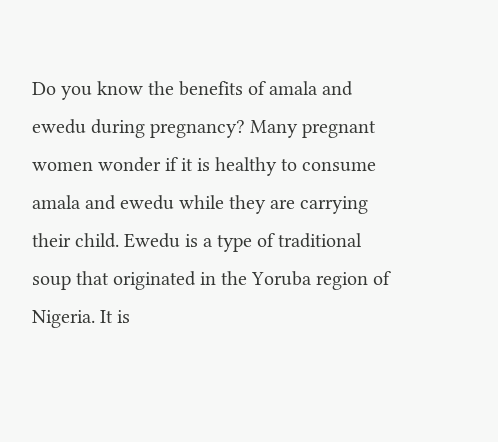Do you know the benefits of amala and ewedu during pregnancy? Many pregnant women wonder if it is healthy to consume amala and ewedu while they are carrying their child. Ewedu is a type of traditional soup that originated in the Yoruba region of Nigeria. It is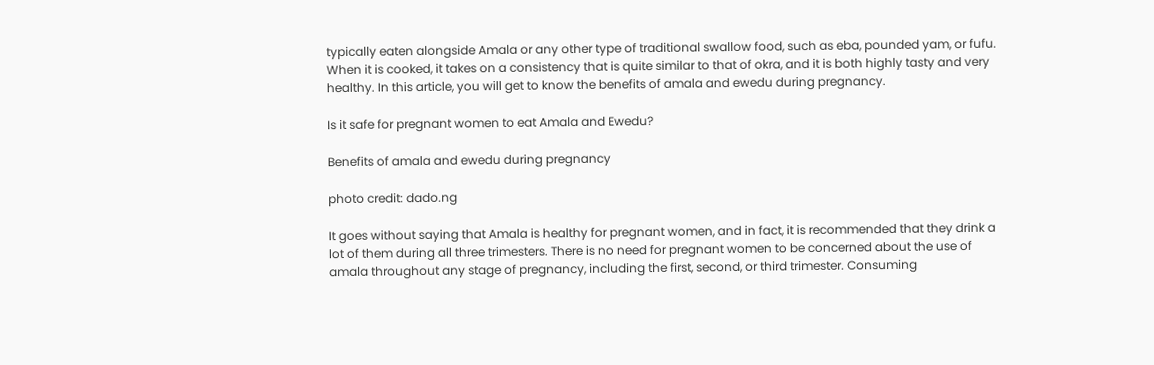typically eaten alongside Amala or any other type of traditional swallow food, such as eba, pounded yam, or fufu. When it is cooked, it takes on a consistency that is quite similar to that of okra, and it is both highly tasty and very healthy. In this article, you will get to know the benefits of amala and ewedu during pregnancy.

Is it safe for pregnant women to eat Amala and Ewedu?

Benefits of amala and ewedu during pregnancy

photo credit: dado.ng

It goes without saying that Amala is healthy for pregnant women, and in fact, it is recommended that they drink a lot of them during all three trimesters. There is no need for pregnant women to be concerned about the use of amala throughout any stage of pregnancy, including the first, second, or third trimester. Consuming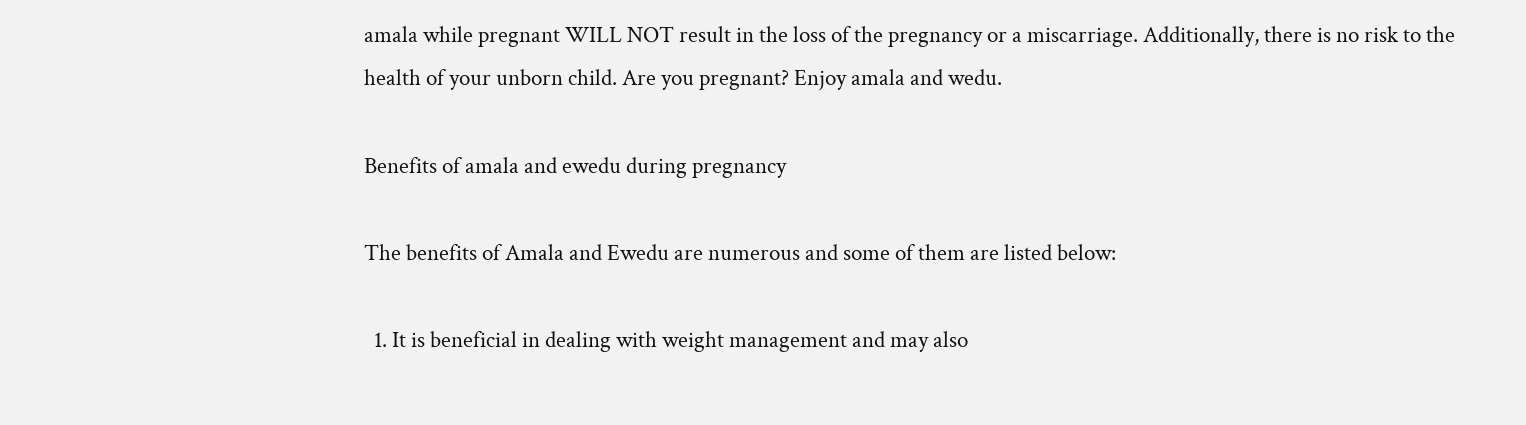amala while pregnant WILL NOT result in the loss of the pregnancy or a miscarriage. Additionally, there is no risk to the health of your unborn child. Are you pregnant? Enjoy amala and wedu.

Benefits of amala and ewedu during pregnancy

The benefits of Amala and Ewedu are numerous and some of them are listed below:

  1. It is beneficial in dealing with weight management and may also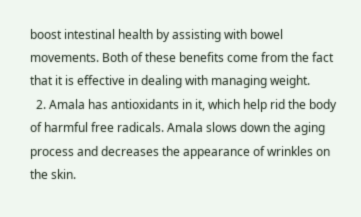boost intestinal health by assisting with bowel movements. Both of these benefits come from the fact that it is effective in dealing with managing weight.
  2. Amala has antioxidants in it, which help rid the body of harmful free radicals. Amala slows down the aging process and decreases the appearance of wrinkles on the skin.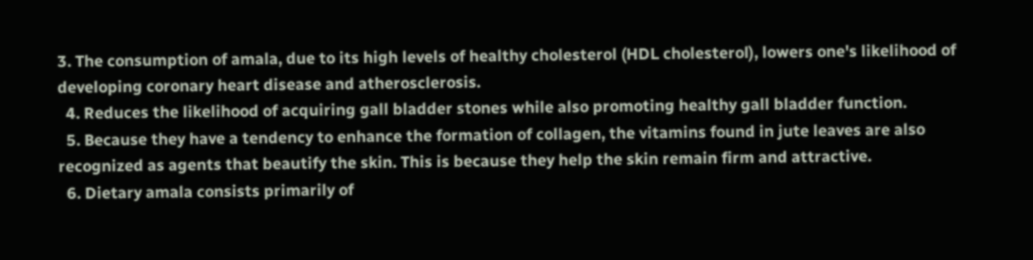3. The consumption of amala, due to its high levels of healthy cholesterol (HDL cholesterol), lowers one's likelihood of developing coronary heart disease and atherosclerosis.
  4. Reduces the likelihood of acquiring gall bladder stones while also promoting healthy gall bladder function.
  5. Because they have a tendency to enhance the formation of collagen, the vitamins found in jute leaves are also recognized as agents that beautify the skin. This is because they help the skin remain firm and attractive.
  6. Dietary amala consists primarily of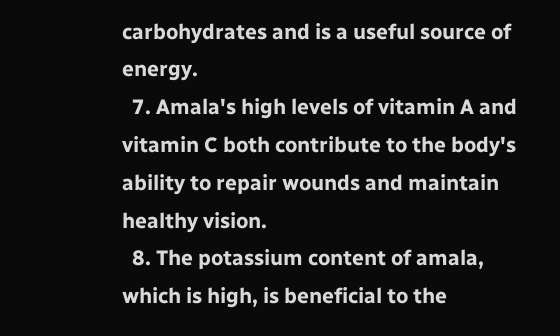carbohydrates and is a useful source of energy.
  7. Amala's high levels of vitamin A and vitamin C both contribute to the body's ability to repair wounds and maintain healthy vision.
  8. The potassium content of amala, which is high, is beneficial to the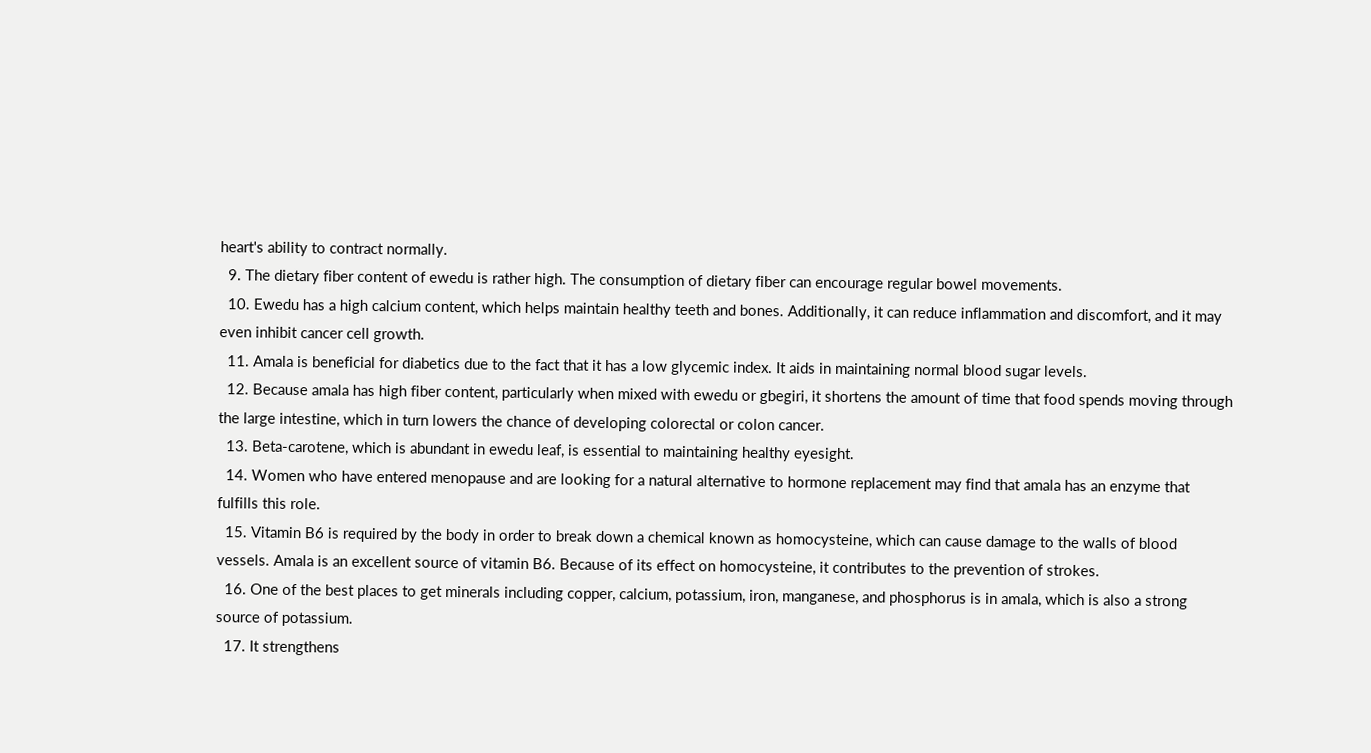heart's ability to contract normally.
  9. The dietary fiber content of ewedu is rather high. The consumption of dietary fiber can encourage regular bowel movements.
  10. Ewedu has a high calcium content, which helps maintain healthy teeth and bones. Additionally, it can reduce inflammation and discomfort, and it may even inhibit cancer cell growth.
  11. Amala is beneficial for diabetics due to the fact that it has a low glycemic index. It aids in maintaining normal blood sugar levels.
  12. Because amala has high fiber content, particularly when mixed with ewedu or gbegiri, it shortens the amount of time that food spends moving through the large intestine, which in turn lowers the chance of developing colorectal or colon cancer.
  13. Beta-carotene, which is abundant in ewedu leaf, is essential to maintaining healthy eyesight.
  14. Women who have entered menopause and are looking for a natural alternative to hormone replacement may find that amala has an enzyme that fulfills this role.
  15. Vitamin B6 is required by the body in order to break down a chemical known as homocysteine, which can cause damage to the walls of blood vessels. Amala is an excellent source of vitamin B6. Because of its effect on homocysteine, it contributes to the prevention of strokes.
  16. One of the best places to get minerals including copper, calcium, potassium, iron, manganese, and phosphorus is in amala, which is also a strong source of potassium.
  17. It strengthens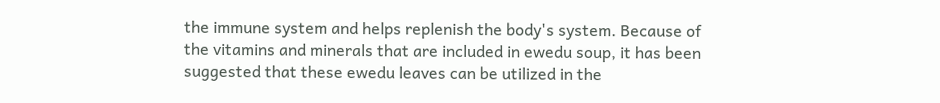the immune system and helps replenish the body's system. Because of the vitamins and minerals that are included in ewedu soup, it has been suggested that these ewedu leaves can be utilized in the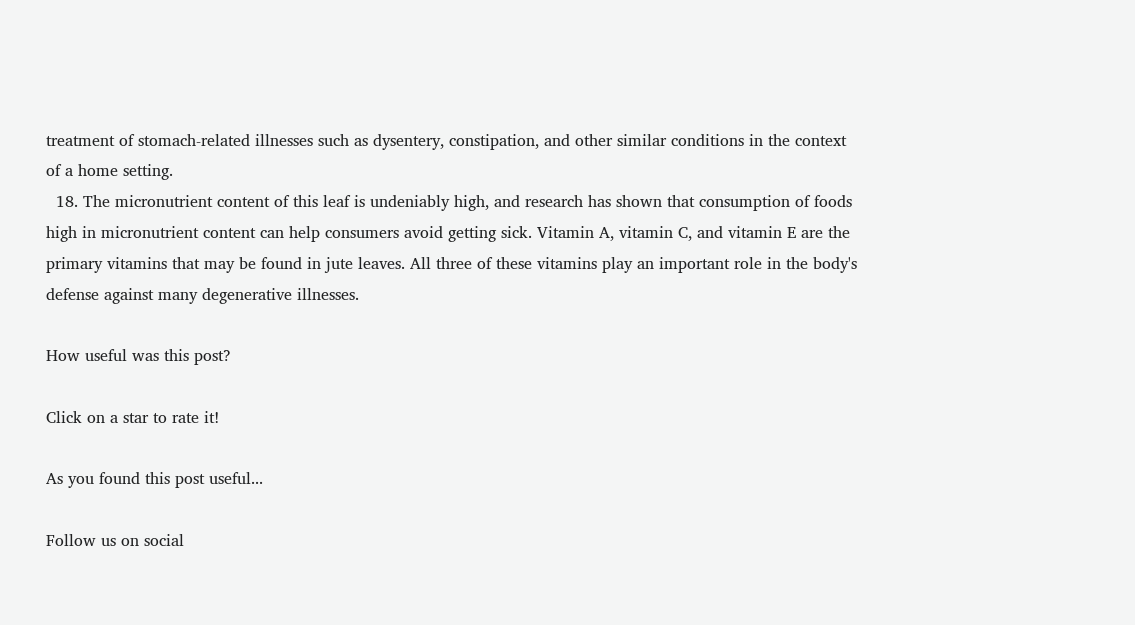treatment of stomach-related illnesses such as dysentery, constipation, and other similar conditions in the context of a home setting.
  18. The micronutrient content of this leaf is undeniably high, and research has shown that consumption of foods high in micronutrient content can help consumers avoid getting sick. Vitamin A, vitamin C, and vitamin E are the primary vitamins that may be found in jute leaves. All three of these vitamins play an important role in the body's defense against many degenerative illnesses.

How useful was this post?

Click on a star to rate it!

As you found this post useful...

Follow us on social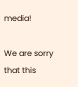media!

We are sorry that this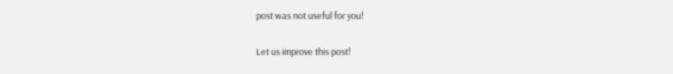post was not useful for you!

Let us improve this post!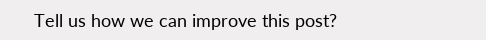Tell us how we can improve this post?